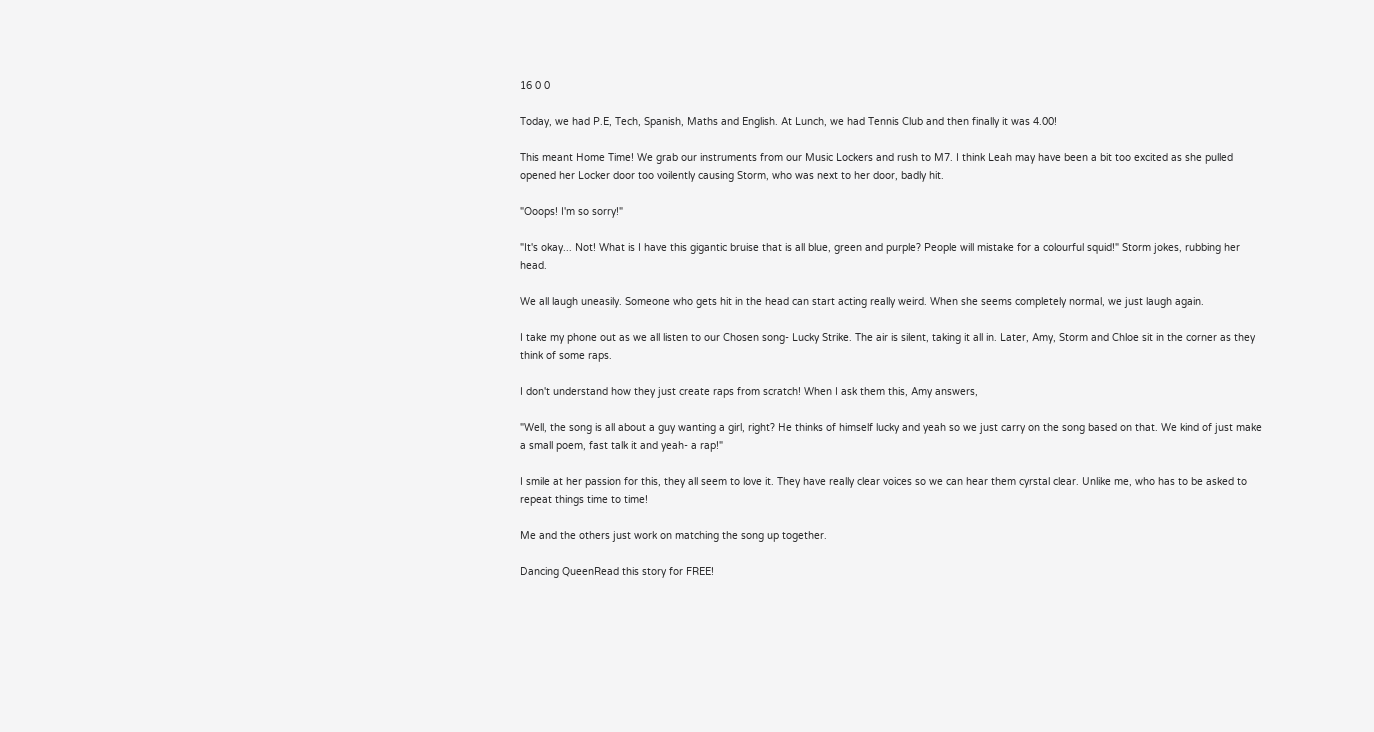16 0 0

Today, we had P.E, Tech, Spanish, Maths and English. At Lunch, we had Tennis Club and then finally it was 4.00!

This meant Home Time! We grab our instruments from our Music Lockers and rush to M7. I think Leah may have been a bit too excited as she pulled opened her Locker door too voilently causing Storm, who was next to her door, badly hit.

"Ooops! I'm so sorry!"

"It's okay... Not! What is I have this gigantic bruise that is all blue, green and purple? People will mistake for a colourful squid!" Storm jokes, rubbing her head.

We all laugh uneasily. Someone who gets hit in the head can start acting really weird. When she seems completely normal, we just laugh again.

I take my phone out as we all listen to our Chosen song- Lucky Strike. The air is silent, taking it all in. Later, Amy, Storm and Chloe sit in the corner as they think of some raps.

I don't understand how they just create raps from scratch! When I ask them this, Amy answers,

"Well, the song is all about a guy wanting a girl, right? He thinks of himself lucky and yeah so we just carry on the song based on that. We kind of just make a small poem, fast talk it and yeah- a rap!"

I smile at her passion for this, they all seem to love it. They have really clear voices so we can hear them cyrstal clear. Unlike me, who has to be asked to repeat things time to time!

Me and the others just work on matching the song up together.

Dancing QueenRead this story for FREE!